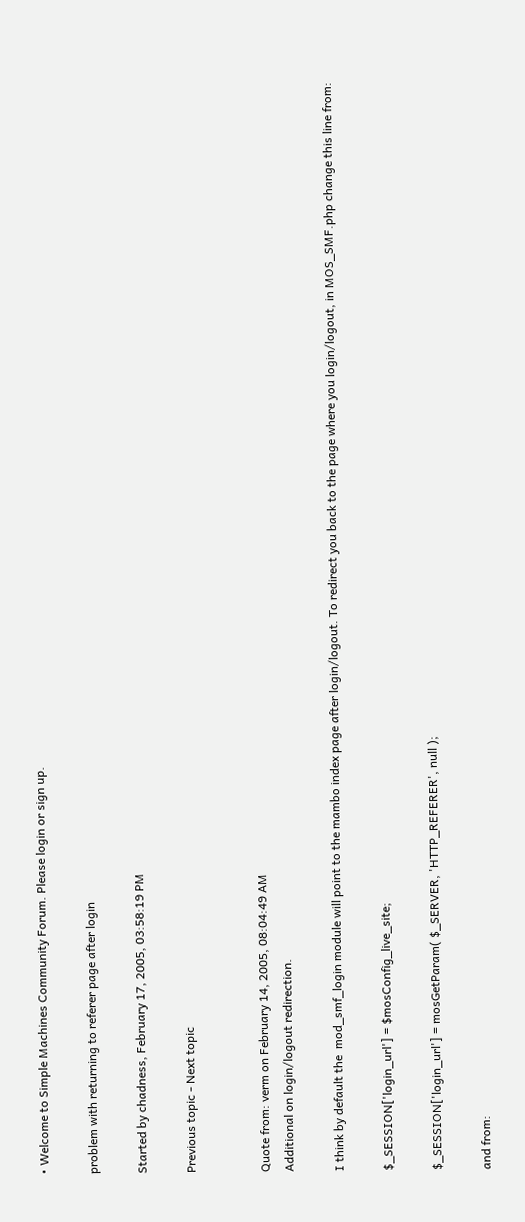• Welcome to Simple Machines Community Forum. Please login or sign up.

problem with returning to referer page after login

Started by chadness, February 17, 2005, 03:58:19 PM

Previous topic - Next topic


Quote from: verm on February 14, 2005, 08:04:49 AM
Additional on login/logout redirection.

I think by default the  mod_smf_login module will point to the mambo index page after login/logout. To redirect you back to the page where you login/logout, in MOS_SMF.php change this line from:

$_SESSION['login_url'] = $mosConfig_live_site;

$_SESSION['login_url'] = mosGetParam( $_SERVER, 'HTTP_REFERER', null );

and from: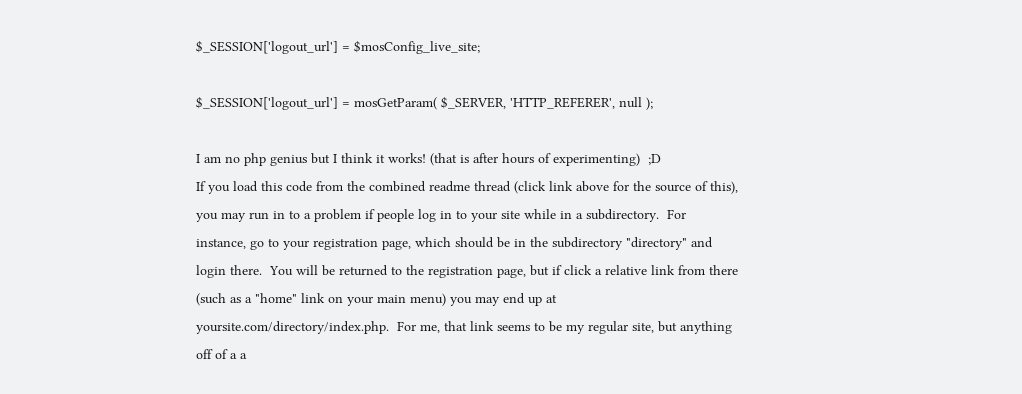$_SESSION['logout_url'] = $mosConfig_live_site;

$_SESSION['logout_url'] = mosGetParam( $_SERVER, 'HTTP_REFERER', null );

I am no php genius but I think it works! (that is after hours of experimenting)  ;D
If you load this code from the combined readme thread (click link above for the source of this), you may run in to a problem if people log in to your site while in a subdirectory.  For instance, go to your registration page, which should be in the subdirectory "directory" and login there.  You will be returned to the registration page, but if click a relative link from there (such as a "home" link on your main menu) you may end up at yoursite.com/directory/index.php.  For me, that link seems to be my regular site, but anything off of a a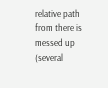relative path from there is messed up (several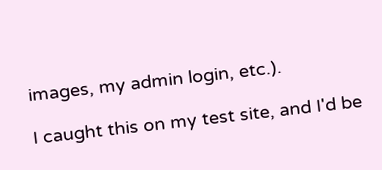images, my admin login, etc.).

I caught this on my test site, and I'd be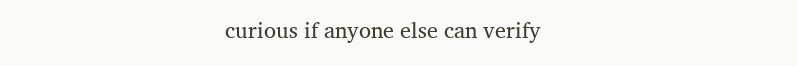curious if anyone else can verify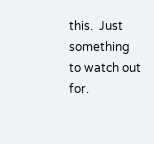this.  Just something to watch out for.